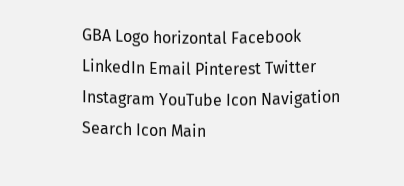GBA Logo horizontal Facebook LinkedIn Email Pinterest Twitter Instagram YouTube Icon Navigation Search Icon Main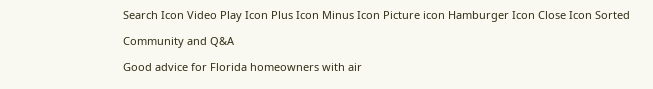Search Icon Video Play Icon Plus Icon Minus Icon Picture icon Hamburger Icon Close Icon Sorted

Community and Q&A

Good advice for Florida homeowners with air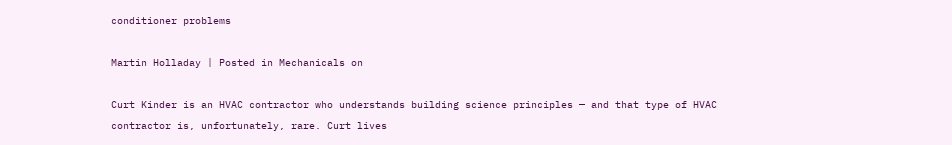conditioner problems

Martin Holladay | Posted in Mechanicals on

Curt Kinder is an HVAC contractor who understands building science principles — and that type of HVAC contractor is, unfortunately, rare. Curt lives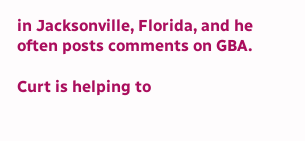in Jacksonville, Florida, and he often posts comments on GBA.

Curt is helping to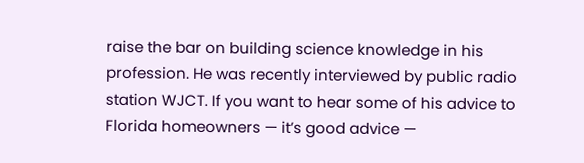raise the bar on building science knowledge in his profession. He was recently interviewed by public radio station WJCT. If you want to hear some of his advice to Florida homeowners — it’s good advice —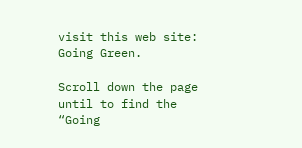visit this web site: Going Green.

Scroll down the page until to find the “Going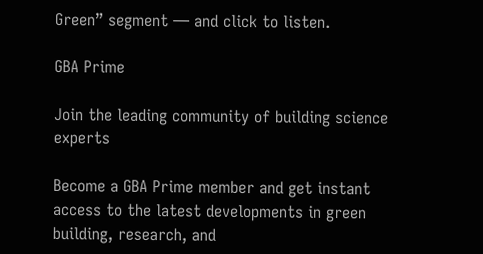Green” segment — and click to listen.

GBA Prime

Join the leading community of building science experts

Become a GBA Prime member and get instant access to the latest developments in green building, research, and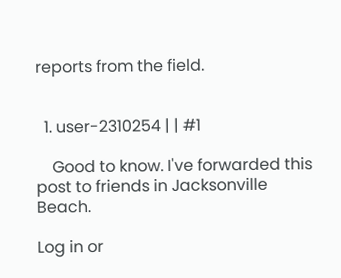reports from the field.


  1. user-2310254 | | #1

    Good to know. I've forwarded this post to friends in Jacksonville Beach.

Log in or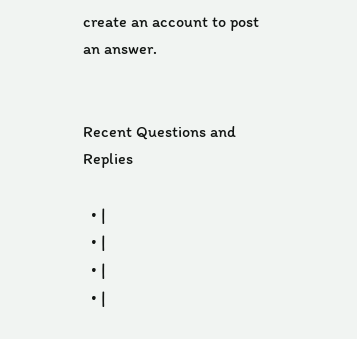create an account to post an answer.


Recent Questions and Replies

  • |
  • |
  • |
  • |